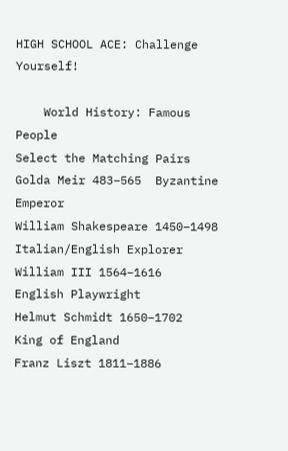HIGH SCHOOL ACE: Challenge Yourself!

    World History: Famous People
Select the Matching Pairs
Golda Meir 483–565  Byzantine Emperor
William Shakespeare 1450–1498  Italian/English Explorer
William III 1564–1616  English Playwright
Helmut Schmidt 1650–1702  King of England
Franz Liszt 1811–1886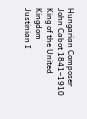Hungarian Composer
John Cabot 1841–1910  King of the United Kingdom
Justinian I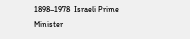1898–1978  Israeli Prime Minister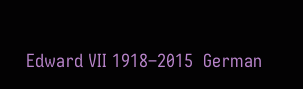Edward VII 1918–2015  German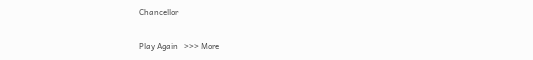Chancellor

Play Again   >>> More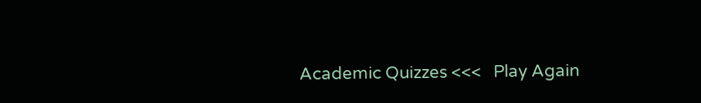Academic Quizzes <<<   Play Again